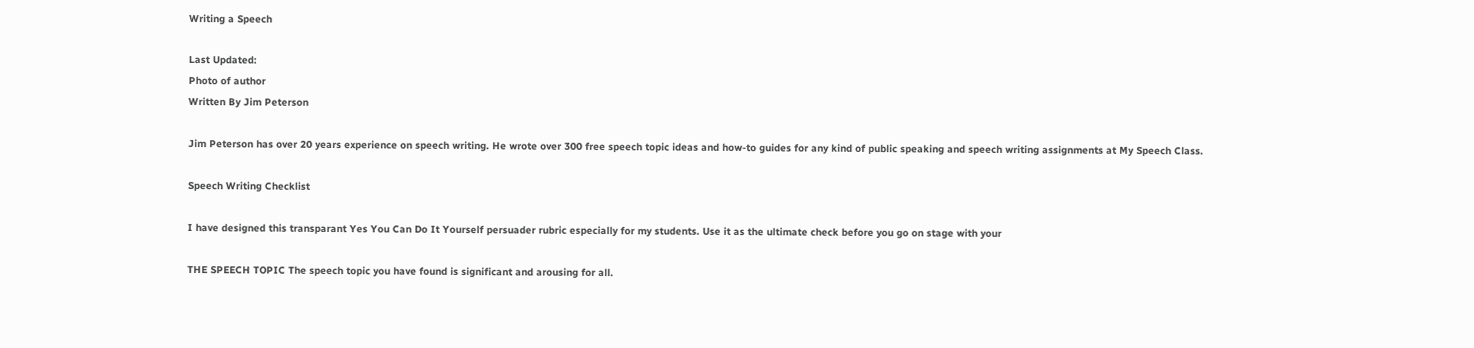Writing a Speech

Last Updated:
Photo of author
Written By Jim Peterson

Jim Peterson has over 20 years experience on speech writing. He wrote over 300 free speech topic ideas and how-to guides for any kind of public speaking and speech writing assignments at My Speech Class.

Speech Writing Checklist

I have designed this transparant Yes You Can Do It Yourself persuader rubric especially for my students. Use it as the ultimate check before you go on stage with your

THE SPEECH TOPIC The speech topic you have found is significant and arousing for all.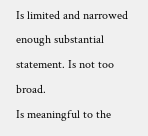Is limited and narrowed enough substantial statement. Is not too broad.
Is meaningful to the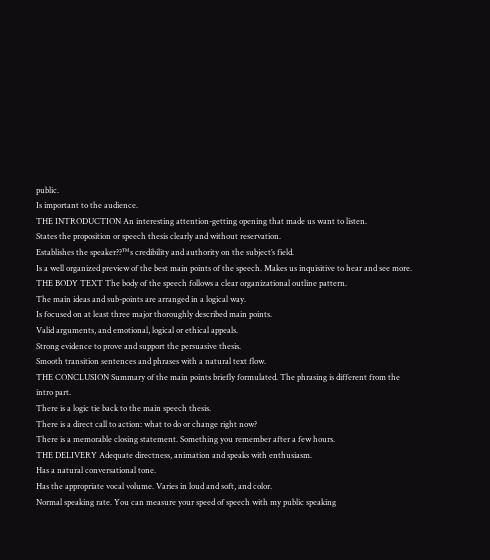public.
Is important to the audience.
THE INTRODUCTION An interesting attention-getting opening that made us want to listen.
States the proposition or speech thesis clearly and without reservation.
Establishes the speaker??™s credibility and authority on the subject’s field.
Is a well organized preview of the best main points of the speech. Makes us inquisitive to hear and see more.
THE BODY TEXT The body of the speech follows a clear organizational outline pattern.
The main ideas and sub-points are arranged in a logical way.
Is focused on at least three major thoroughly described main points.
Valid arguments, and emotional, logical or ethical appeals.
Strong evidence to prove and support the persuasive thesis.
Smooth transition sentences and phrases with a natural text flow.
THE CONCLUSION Summary of the main points briefly formulated. The phrasing is different from the intro part.
There is a logic tie back to the main speech thesis.
There is a direct call to action: what to do or change right now?
There is a memorable closing statement. Something you remember after a few hours.
THE DELIVERY Adequate directness, animation and speaks with enthusiasm.
Has a natural conversational tone.
Has the appropriate vocal volume. Varies in loud and soft, and color.
Normal speaking rate. You can measure your speed of speech with my public speaking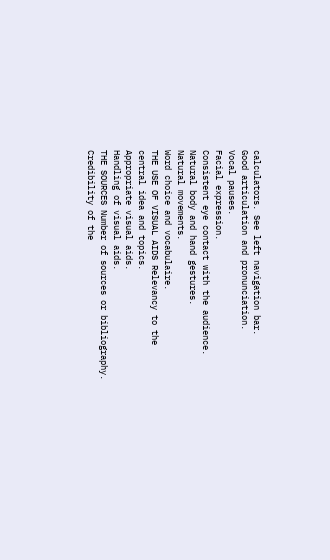calculators. See left navigation bar.
Good articulation and pronunciation.
Vocal pauses.
Facial expression.
Consistent eye contact with the audience.
Natural body and hand gestures.
Natural movements.
Word choice and vocabulaire.
THE USE OF VISUAL AIDS Relevancy to the central idea and topics.
Appropriate visual aids.
Handling of visual aids.
THE SOURCES Number of sources or bibliography.
Credibility of the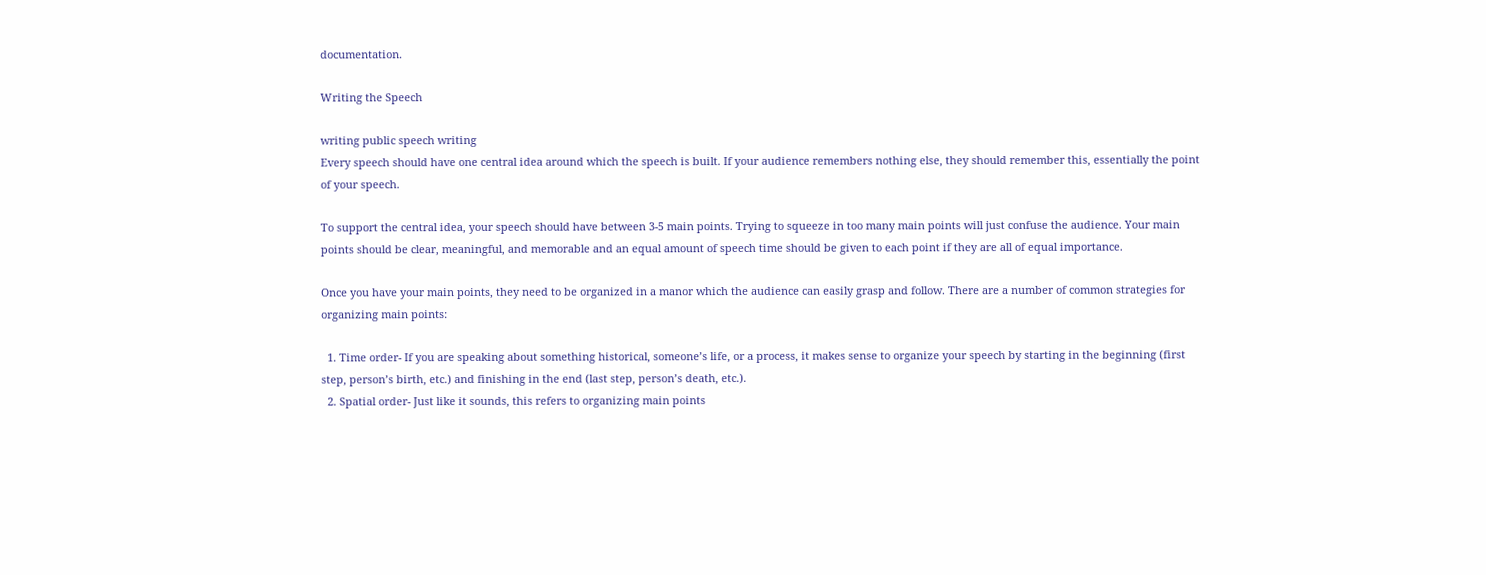documentation.

Writing the Speech

writing public speech writing
Every speech should have one central idea around which the speech is built. If your audience remembers nothing else, they should remember this, essentially the point of your speech.

To support the central idea, your speech should have between 3-5 main points. Trying to squeeze in too many main points will just confuse the audience. Your main points should be clear, meaningful, and memorable and an equal amount of speech time should be given to each point if they are all of equal importance.

Once you have your main points, they need to be organized in a manor which the audience can easily grasp and follow. There are a number of common strategies for organizing main points:

  1. Time order- If you are speaking about something historical, someone’s life, or a process, it makes sense to organize your speech by starting in the beginning (first step, person’s birth, etc.) and finishing in the end (last step, person’s death, etc.).
  2. Spatial order- Just like it sounds, this refers to organizing main points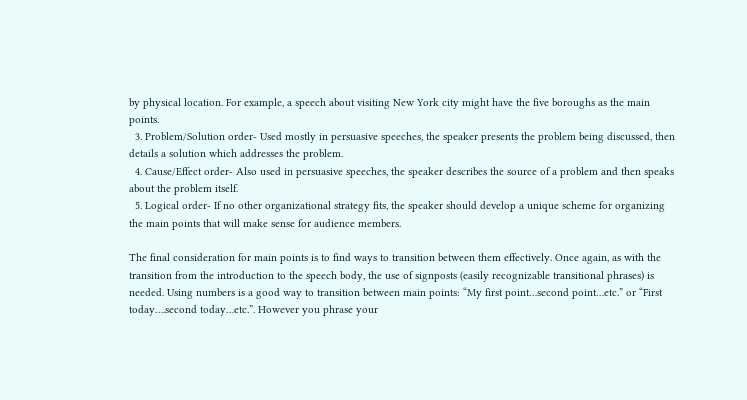by physical location. For example, a speech about visiting New York city might have the five boroughs as the main points.
  3. Problem/Solution order- Used mostly in persuasive speeches, the speaker presents the problem being discussed, then details a solution which addresses the problem.
  4. Cause/Effect order- Also used in persuasive speeches, the speaker describes the source of a problem and then speaks about the problem itself.
  5. Logical order- If no other organizational strategy fits, the speaker should develop a unique scheme for organizing the main points that will make sense for audience members.

The final consideration for main points is to find ways to transition between them effectively. Once again, as with the transition from the introduction to the speech body, the use of signposts (easily recognizable transitional phrases) is needed. Using numbers is a good way to transition between main points: “My first point…second point…etc.” or “First today….second today…etc.”. However you phrase your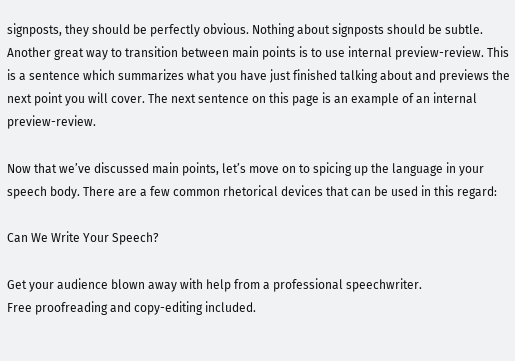signposts, they should be perfectly obvious. Nothing about signposts should be subtle. Another great way to transition between main points is to use internal preview-review. This is a sentence which summarizes what you have just finished talking about and previews the next point you will cover. The next sentence on this page is an example of an internal preview-review.

Now that we’ve discussed main points, let’s move on to spicing up the language in your speech body. There are a few common rhetorical devices that can be used in this regard:

Can We Write Your Speech?

Get your audience blown away with help from a professional speechwriter.
Free proofreading and copy-editing included.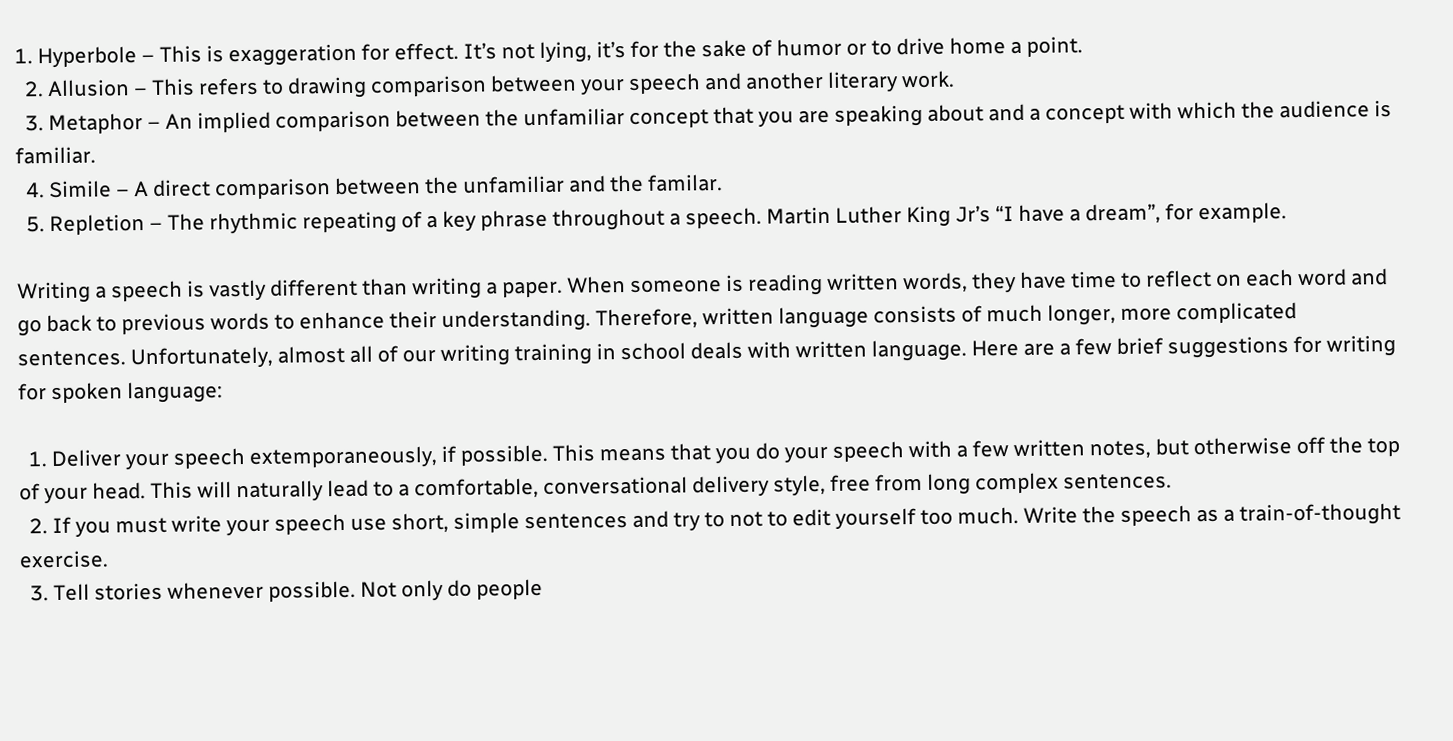1. Hyperbole – This is exaggeration for effect. It’s not lying, it’s for the sake of humor or to drive home a point.
  2. Allusion – This refers to drawing comparison between your speech and another literary work.
  3. Metaphor – An implied comparison between the unfamiliar concept that you are speaking about and a concept with which the audience is familiar.
  4. Simile – A direct comparison between the unfamiliar and the familar.
  5. Repletion – The rhythmic repeating of a key phrase throughout a speech. Martin Luther King Jr’s “I have a dream”, for example.

Writing a speech is vastly different than writing a paper. When someone is reading written words, they have time to reflect on each word and go back to previous words to enhance their understanding. Therefore, written language consists of much longer, more complicated sentences. Unfortunately, almost all of our writing training in school deals with written language. Here are a few brief suggestions for writing for spoken language:

  1. Deliver your speech extemporaneously, if possible. This means that you do your speech with a few written notes, but otherwise off the top of your head. This will naturally lead to a comfortable, conversational delivery style, free from long complex sentences.
  2. If you must write your speech use short, simple sentences and try to not to edit yourself too much. Write the speech as a train-of-thought exercise.
  3. Tell stories whenever possible. Not only do people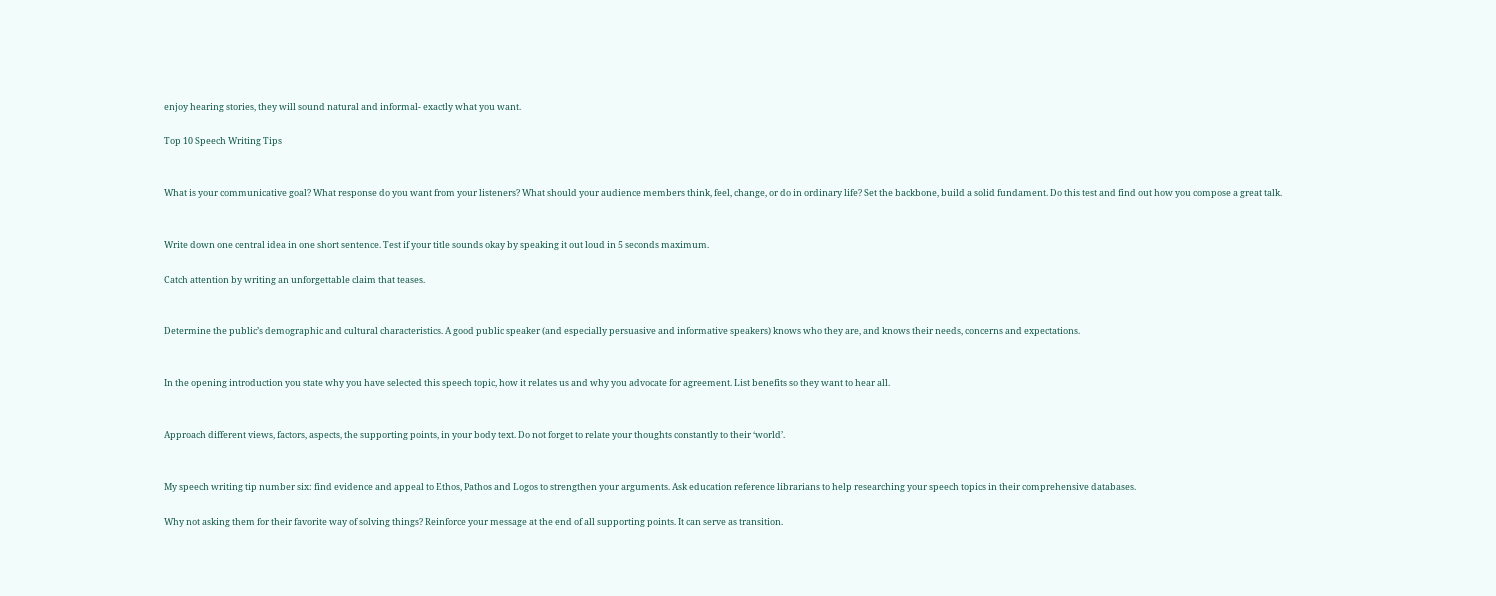enjoy hearing stories, they will sound natural and informal- exactly what you want.

Top 10 Speech Writing Tips


What is your communicative goal? What response do you want from your listeners? What should your audience members think, feel, change, or do in ordinary life? Set the backbone, build a solid fundament. Do this test and find out how you compose a great talk.


Write down one central idea in one short sentence. Test if your title sounds okay by speaking it out loud in 5 seconds maximum.

Catch attention by writing an unforgettable claim that teases.


Determine the public’s demographic and cultural characteristics. A good public speaker (and especially persuasive and informative speakers) knows who they are, and knows their needs, concerns and expectations.


In the opening introduction you state why you have selected this speech topic, how it relates us and why you advocate for agreement. List benefits so they want to hear all.


Approach different views, factors, aspects, the supporting points, in your body text. Do not forget to relate your thoughts constantly to their ‘world’.


My speech writing tip number six: find evidence and appeal to Ethos, Pathos and Logos to strengthen your arguments. Ask education reference librarians to help researching your speech topics in their comprehensive databases.

Why not asking them for their favorite way of solving things? Reinforce your message at the end of all supporting points. It can serve as transition.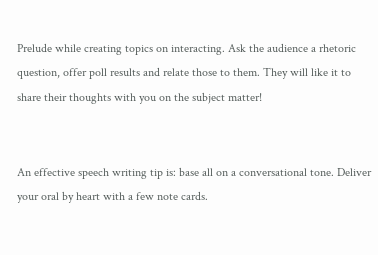Prelude while creating topics on interacting. Ask the audience a rhetoric question, offer poll results and relate those to them. They will like it to share their thoughts with you on the subject matter!


An effective speech writing tip is: base all on a conversational tone. Deliver your oral by heart with a few note cards.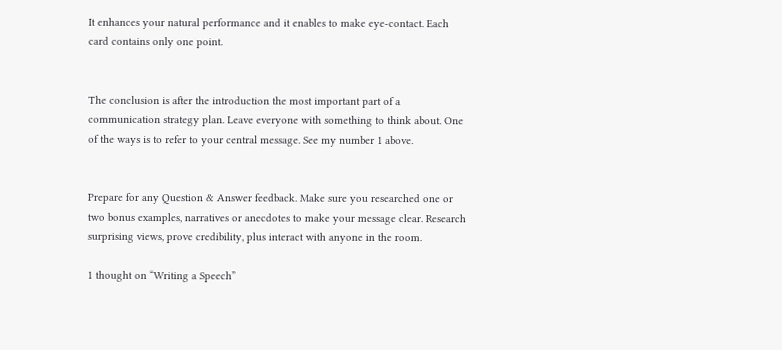It enhances your natural performance and it enables to make eye-contact. Each card contains only one point.


The conclusion is after the introduction the most important part of a communication strategy plan. Leave everyone with something to think about. One of the ways is to refer to your central message. See my number 1 above.


Prepare for any Question & Answer feedback. Make sure you researched one or two bonus examples, narratives or anecdotes to make your message clear. Research surprising views, prove credibility, plus interact with anyone in the room.

1 thought on “Writing a Speech”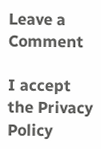Leave a Comment

I accept the Privacy Policy